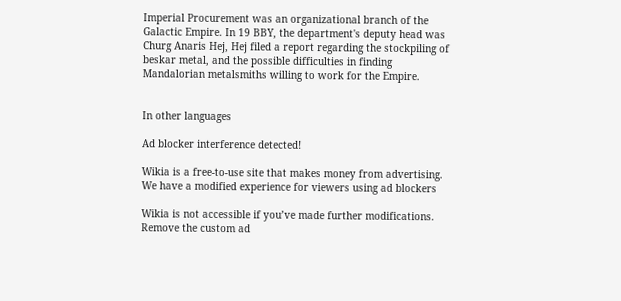Imperial Procurement was an organizational branch of the Galactic Empire. In 19 BBY, the department's deputy head was Churg Anaris Hej, Hej filed a report regarding the stockpiling of beskar metal, and the possible difficulties in finding Mandalorian metalsmiths willing to work for the Empire.


In other languages

Ad blocker interference detected!

Wikia is a free-to-use site that makes money from advertising. We have a modified experience for viewers using ad blockers

Wikia is not accessible if you’ve made further modifications. Remove the custom ad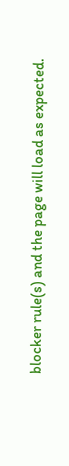blocker rule(s) and the page will load as expected.